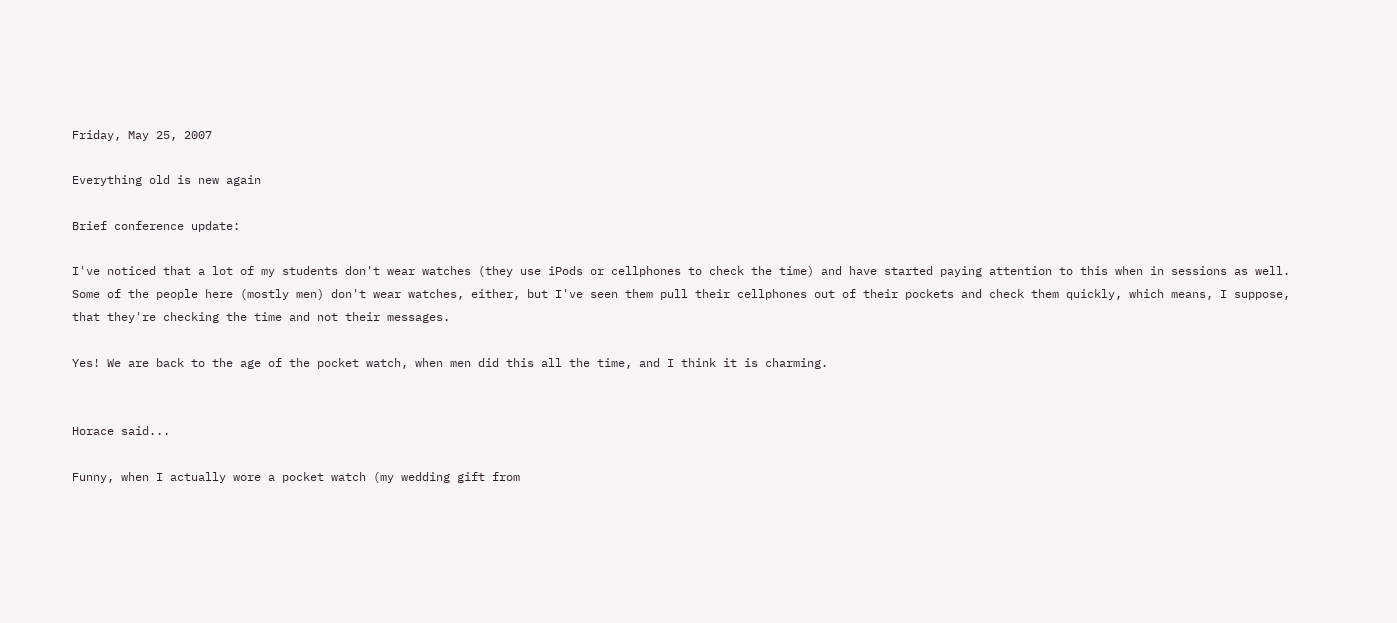Friday, May 25, 2007

Everything old is new again

Brief conference update:

I've noticed that a lot of my students don't wear watches (they use iPods or cellphones to check the time) and have started paying attention to this when in sessions as well. Some of the people here (mostly men) don't wear watches, either, but I've seen them pull their cellphones out of their pockets and check them quickly, which means, I suppose, that they're checking the time and not their messages.

Yes! We are back to the age of the pocket watch, when men did this all the time, and I think it is charming.


Horace said...

Funny, when I actually wore a pocket watch (my wedding gift from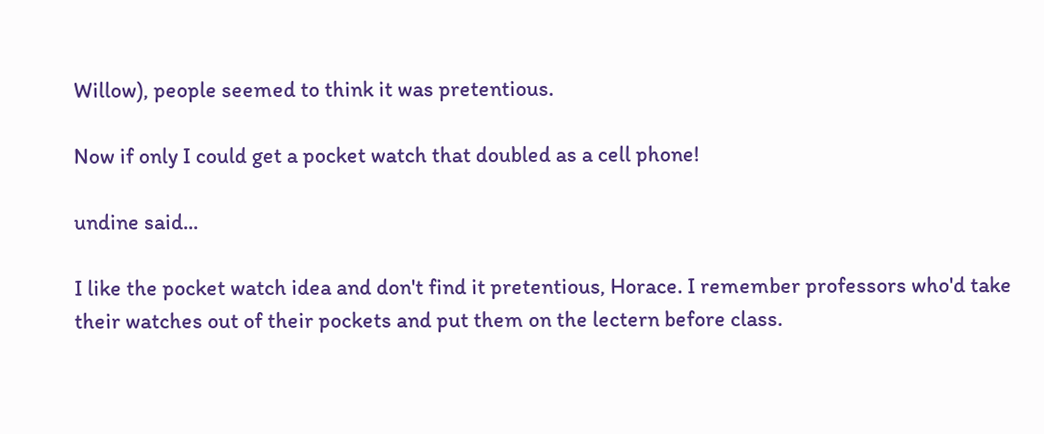Willow), people seemed to think it was pretentious.

Now if only I could get a pocket watch that doubled as a cell phone!

undine said...

I like the pocket watch idea and don't find it pretentious, Horace. I remember professors who'd take their watches out of their pockets and put them on the lectern before class.